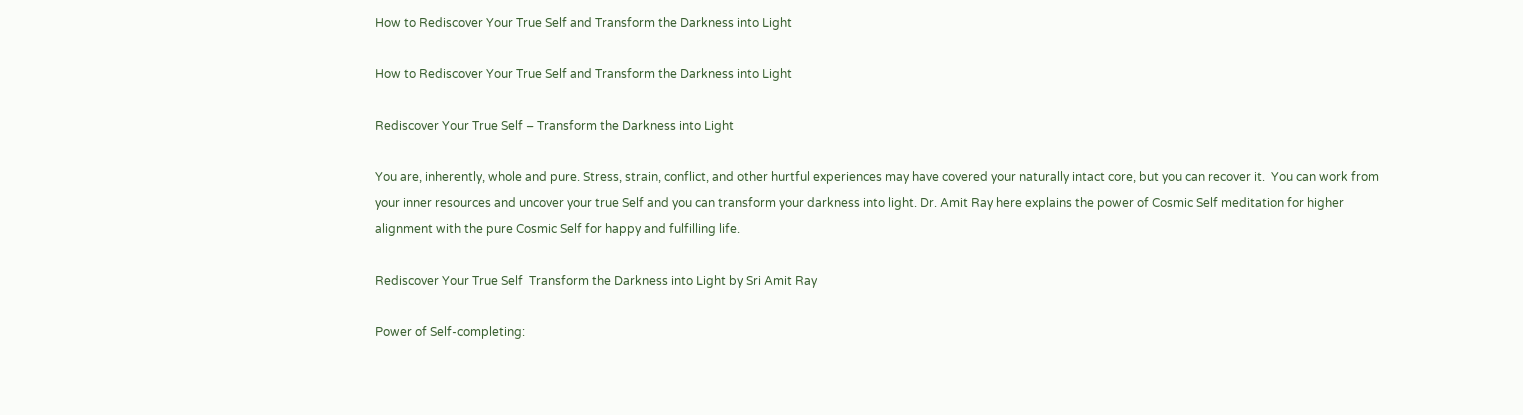How to Rediscover Your True Self and Transform the Darkness into Light

How to Rediscover Your True Self and Transform the Darkness into Light

Rediscover Your True Self – Transform the Darkness into Light

You are, inherently, whole and pure. Stress, strain, conflict, and other hurtful experiences may have covered your naturally intact core, but you can recover it.  You can work from your inner resources and uncover your true Self and you can transform your darkness into light. Dr. Amit Ray here explains the power of Cosmic Self meditation for higher alignment with the pure Cosmic Self for happy and fulfilling life.

Rediscover Your True Self  Transform the Darkness into Light by Sri Amit Ray

Power of Self-completing: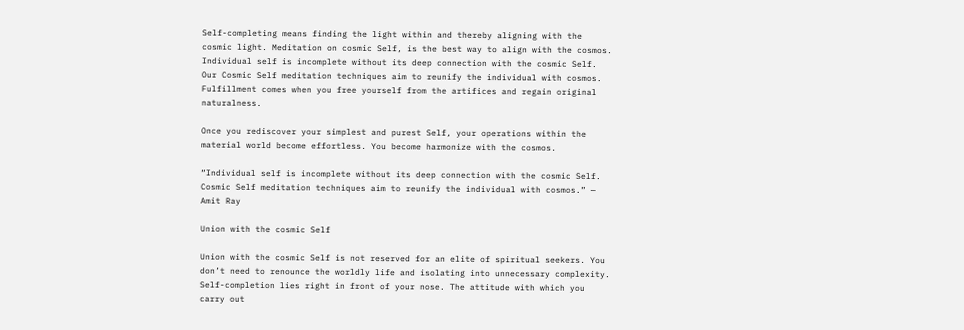Self-completing means finding the light within and thereby aligning with the cosmic light. Meditation on cosmic Self, is the best way to align with the cosmos. Individual self is incomplete without its deep connection with the cosmic Self.  Our Cosmic Self meditation techniques aim to reunify the individual with cosmos.  Fulfillment comes when you free yourself from the artifices and regain original naturalness.

Once you rediscover your simplest and purest Self, your operations within the material world become effortless. You become harmonize with the cosmos.

“Individual self is incomplete without its deep connection with the cosmic Self.  Cosmic Self meditation techniques aim to reunify the individual with cosmos.” — Amit Ray

Union with the cosmic Self

Union with the cosmic Self is not reserved for an elite of spiritual seekers. You don’t need to renounce the worldly life and isolating into unnecessary complexity. Self-completion lies right in front of your nose. The attitude with which you carry out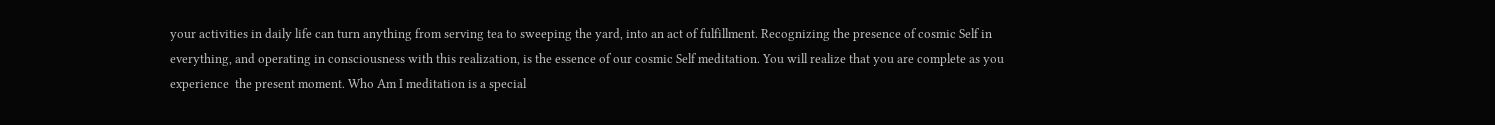your activities in daily life can turn anything from serving tea to sweeping the yard, into an act of fulfillment. Recognizing the presence of cosmic Self in everything, and operating in consciousness with this realization, is the essence of our cosmic Self meditation. You will realize that you are complete as you experience  the present moment. Who Am I meditation is a special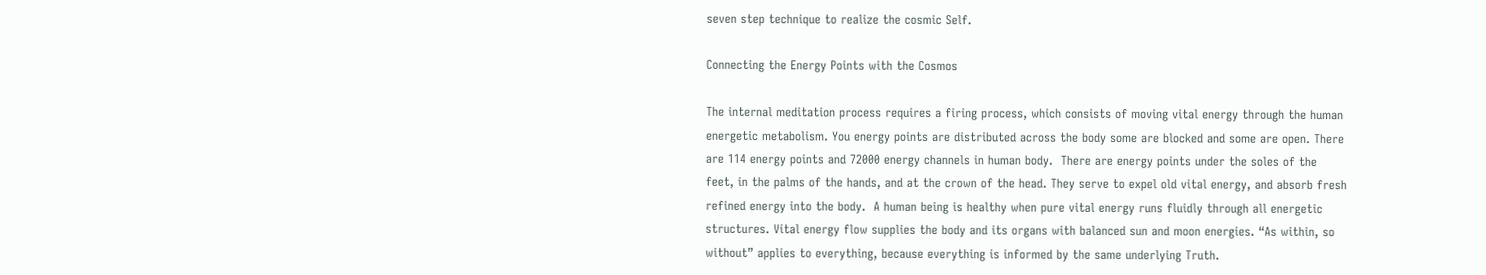seven step technique to realize the cosmic Self.

Connecting the Energy Points with the Cosmos

The internal meditation process requires a firing process, which consists of moving vital energy through the human energetic metabolism. You energy points are distributed across the body some are blocked and some are open. There are 114 energy points and 72000 energy channels in human body.  There are energy points under the soles of the feet, in the palms of the hands, and at the crown of the head. They serve to expel old vital energy, and absorb fresh refined energy into the body.  A human being is healthy when pure vital energy runs fluidly through all energetic structures. Vital energy flow supplies the body and its organs with balanced sun and moon energies. “As within, so without” applies to everything, because everything is informed by the same underlying Truth.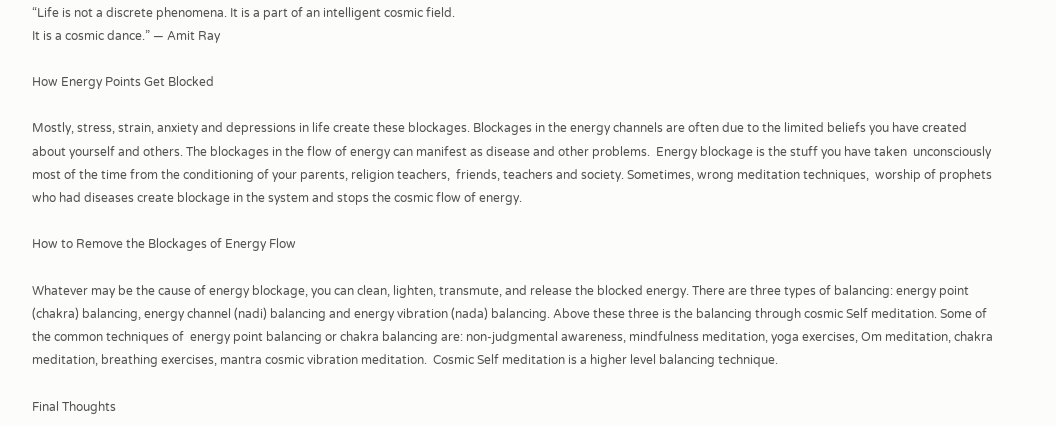“Life is not a discrete phenomena. It is a part of an intelligent cosmic field.
It is a cosmic dance.” — Amit Ray

How Energy Points Get Blocked

Mostly, stress, strain, anxiety and depressions in life create these blockages. Blockages in the energy channels are often due to the limited beliefs you have created about yourself and others. The blockages in the flow of energy can manifest as disease and other problems.  Energy blockage is the stuff you have taken  unconsciously most of the time from the conditioning of your parents, religion teachers,  friends, teachers and society. Sometimes, wrong meditation techniques,  worship of prophets who had diseases create blockage in the system and stops the cosmic flow of energy.

How to Remove the Blockages of Energy Flow

Whatever may be the cause of energy blockage, you can clean, lighten, transmute, and release the blocked energy. There are three types of balancing: energy point (chakra) balancing, energy channel (nadi) balancing and energy vibration (nada) balancing. Above these three is the balancing through cosmic Self meditation. Some of the common techniques of  energy point balancing or chakra balancing are: non-judgmental awareness, mindfulness meditation, yoga exercises, Om meditation, chakra meditation, breathing exercises, mantra cosmic vibration meditation.  Cosmic Self meditation is a higher level balancing technique.

Final Thoughts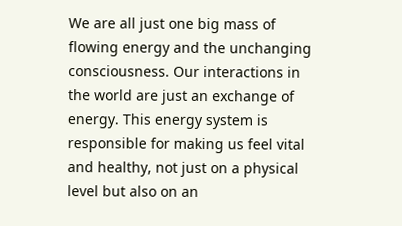We are all just one big mass of flowing energy and the unchanging consciousness. Our interactions in the world are just an exchange of energy. This energy system is responsible for making us feel vital and healthy, not just on a physical level but also on an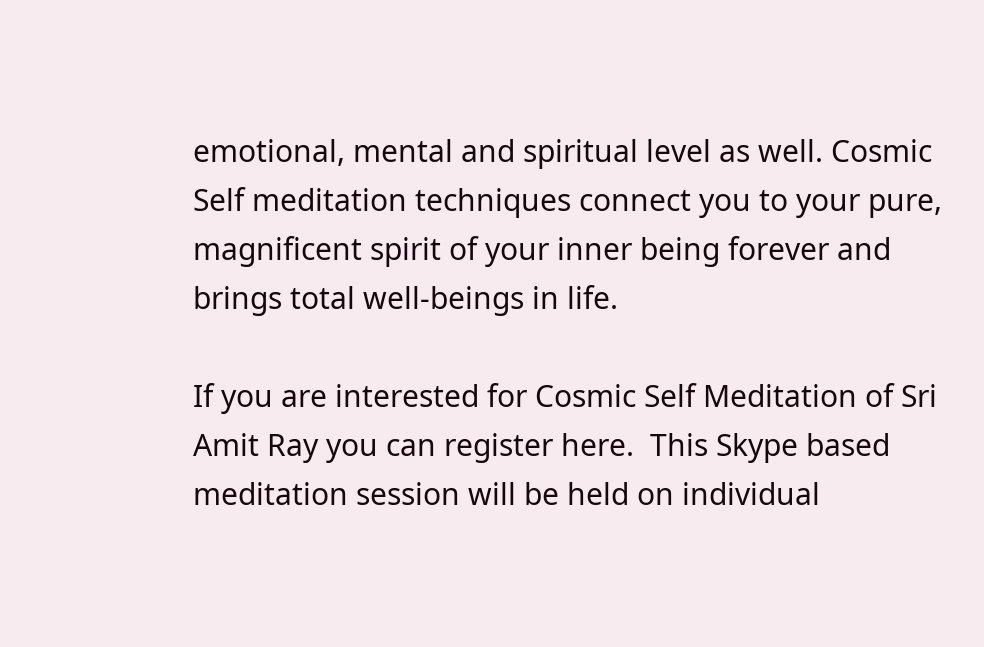emotional, mental and spiritual level as well. Cosmic Self meditation techniques connect you to your pure, magnificent spirit of your inner being forever and brings total well-beings in life.

If you are interested for Cosmic Self Meditation of Sri Amit Ray you can register here.  This Skype based meditation session will be held on individual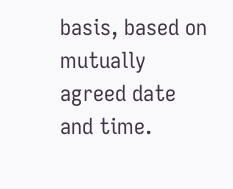basis, based on mutually agreed date and time.